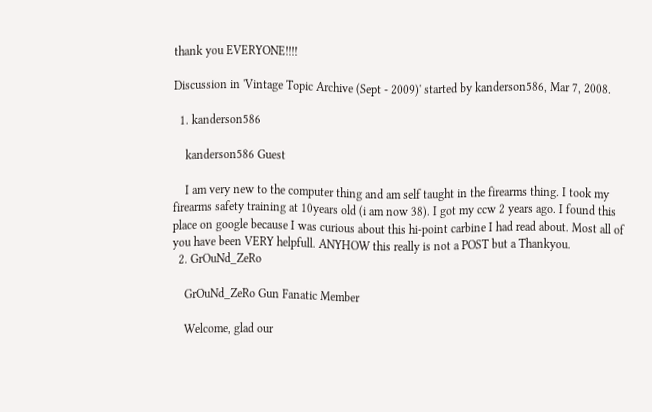thank you EVERYONE!!!!

Discussion in 'Vintage Topic Archive (Sept - 2009)' started by kanderson586, Mar 7, 2008.

  1. kanderson586

    kanderson586 Guest

    I am very new to the computer thing and am self taught in the firearms thing. I took my firearms safety training at 10years old (i am now 38). I got my ccw 2 years ago. I found this place on google because I was curious about this hi-point carbine I had read about. Most all of you have been VERY helpfull. ANYHOW this really is not a POST but a Thankyou.
  2. GrOuNd_ZeRo

    GrOuNd_ZeRo Gun Fanatic Member

    Welcome, glad our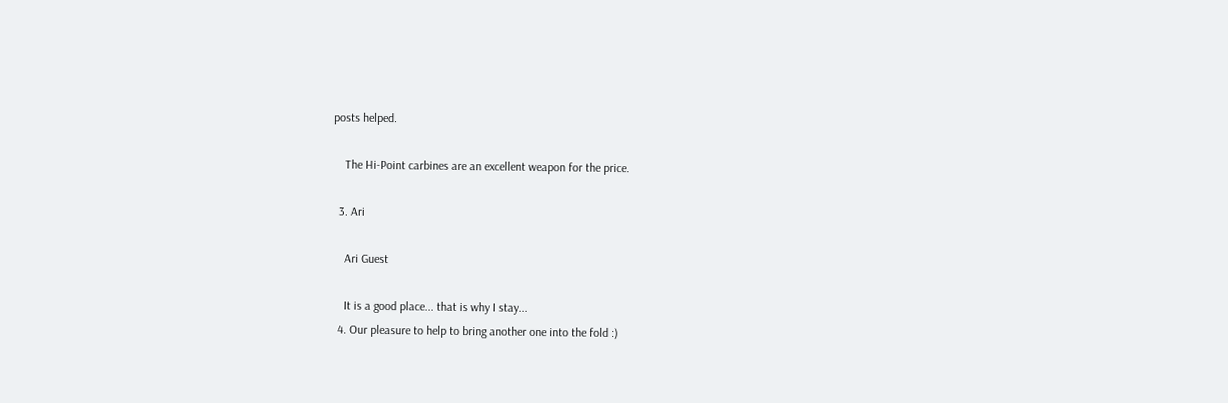posts helped.

    The Hi-Point carbines are an excellent weapon for the price.

  3. Ari

    Ari Guest

    It is a good place... that is why I stay...
  4. Our pleasure to help to bring another one into the fold :)